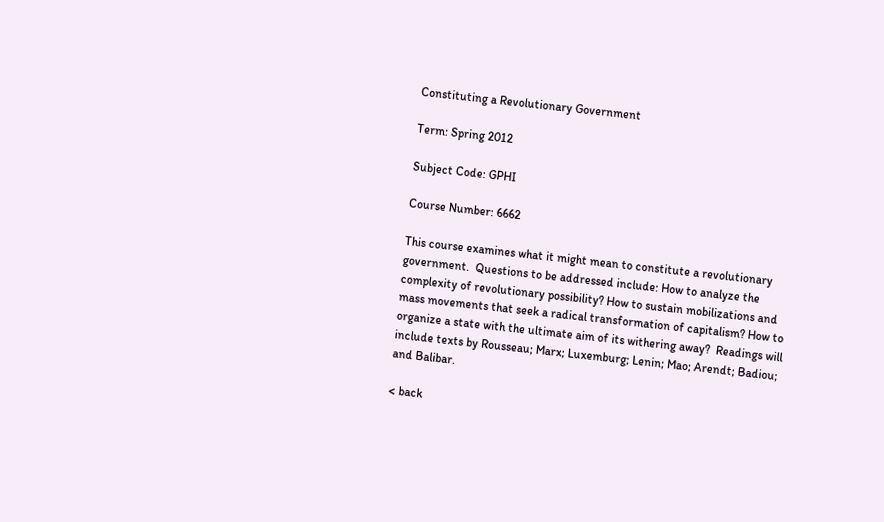Constituting a Revolutionary Government

Term: Spring 2012

Subject Code: GPHI

Course Number: 6662

This course examines what it might mean to constitute a revolutionary government.  Questions to be addressed include: How to analyze the complexity of revolutionary possibility? How to sustain mobilizations and mass movements that seek a radical transformation of capitalism? How to organize a state with the ultimate aim of its withering away?  Readings will include texts by Rousseau; Marx; Luxemburg; Lenin; Mao; Arendt; Badiou; and Balibar.

< back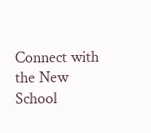Connect with the New School